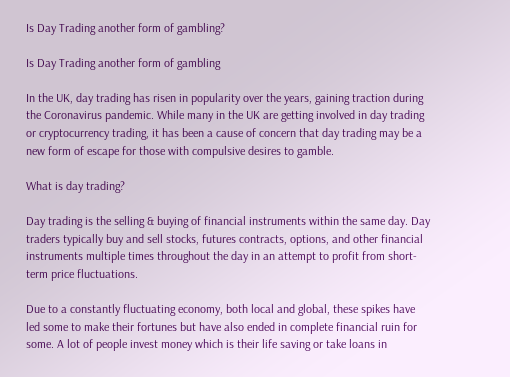Is Day Trading another form of gambling?

Is Day Trading another form of gambling

In the UK, day trading has risen in popularity over the years, gaining traction during the Coronavirus pandemic. While many in the UK are getting involved in day trading or cryptocurrency trading, it has been a cause of concern that day trading may be a new form of escape for those with compulsive desires to gamble.

What is day trading?

Day trading is the selling & buying of financial instruments within the same day. Day traders typically buy and sell stocks, futures contracts, options, and other financial instruments multiple times throughout the day in an attempt to profit from short-term price fluctuations.

Due to a constantly fluctuating economy, both local and global, these spikes have led some to make their fortunes but have also ended in complete financial ruin for some. A lot of people invest money which is their life saving or take loans in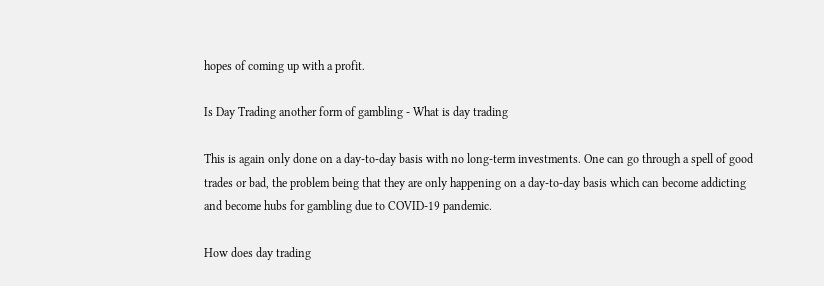hopes of coming up with a profit.

Is Day Trading another form of gambling - What is day trading

This is again only done on a day-to-day basis with no long-term investments. One can go through a spell of good trades or bad, the problem being that they are only happening on a day-to-day basis which can become addicting and become hubs for gambling due to COVID-19 pandemic.

How does day trading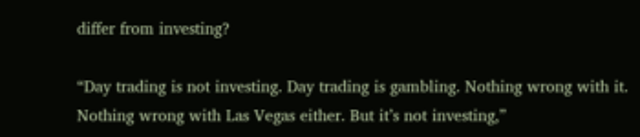differ from investing?

“Day trading is not investing. Day trading is gambling. Nothing wrong with it. Nothing wrong with Las Vegas either. But it’s not investing,”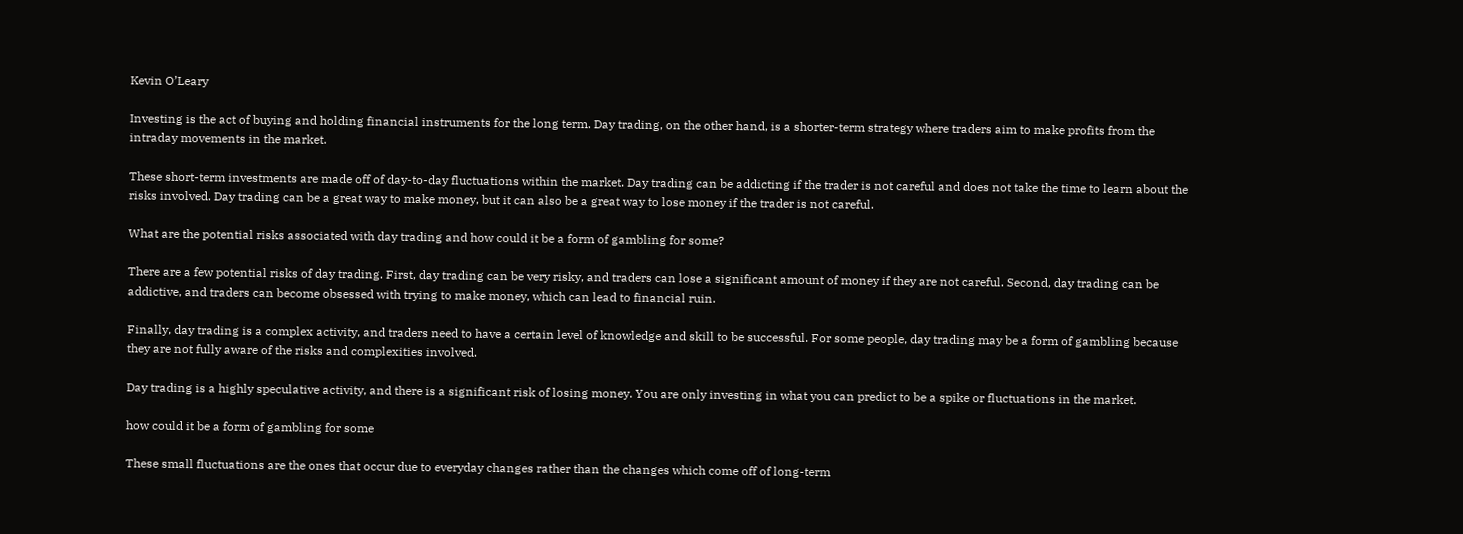Kevin O’Leary

Investing is the act of buying and holding financial instruments for the long term. Day trading, on the other hand, is a shorter-term strategy where traders aim to make profits from the intraday movements in the market.

These short-term investments are made off of day-to-day fluctuations within the market. Day trading can be addicting if the trader is not careful and does not take the time to learn about the risks involved. Day trading can be a great way to make money, but it can also be a great way to lose money if the trader is not careful.

What are the potential risks associated with day trading and how could it be a form of gambling for some?

There are a few potential risks of day trading. First, day trading can be very risky, and traders can lose a significant amount of money if they are not careful. Second, day trading can be addictive, and traders can become obsessed with trying to make money, which can lead to financial ruin.

Finally, day trading is a complex activity, and traders need to have a certain level of knowledge and skill to be successful. For some people, day trading may be a form of gambling because they are not fully aware of the risks and complexities involved.

Day trading is a highly speculative activity, and there is a significant risk of losing money. You are only investing in what you can predict to be a spike or fluctuations in the market.

how could it be a form of gambling for some

These small fluctuations are the ones that occur due to everyday changes rather than the changes which come off of long-term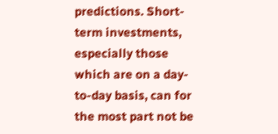predictions. Short-term investments, especially those which are on a day-to-day basis, can for the most part not be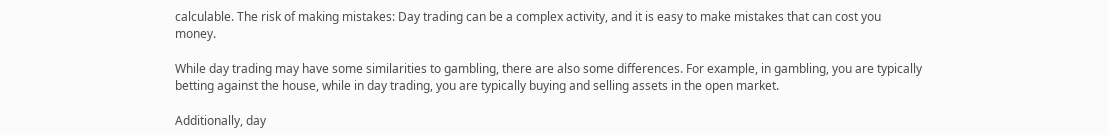calculable. The risk of making mistakes: Day trading can be a complex activity, and it is easy to make mistakes that can cost you money.

While day trading may have some similarities to gambling, there are also some differences. For example, in gambling, you are typically betting against the house, while in day trading, you are typically buying and selling assets in the open market.

Additionally, day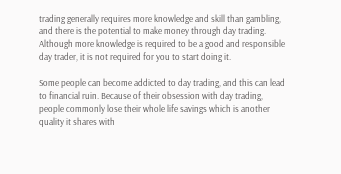trading generally requires more knowledge and skill than gambling, and there is the potential to make money through day trading. Although more knowledge is required to be a good and responsible day trader, it is not required for you to start doing it.

Some people can become addicted to day trading, and this can lead to financial ruin. Because of their obsession with day trading, people commonly lose their whole life savings which is another quality it shares with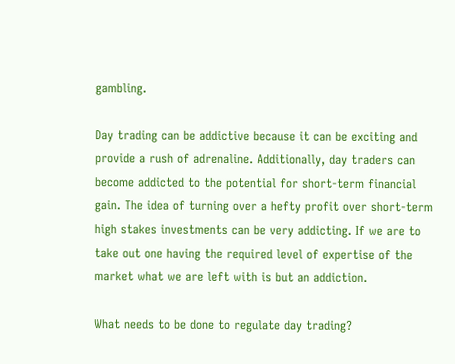gambling.

Day trading can be addictive because it can be exciting and provide a rush of adrenaline. Additionally, day traders can become addicted to the potential for short-term financial gain. The idea of turning over a hefty profit over short-term high stakes investments can be very addicting. If we are to take out one having the required level of expertise of the market what we are left with is but an addiction.

What needs to be done to regulate day trading?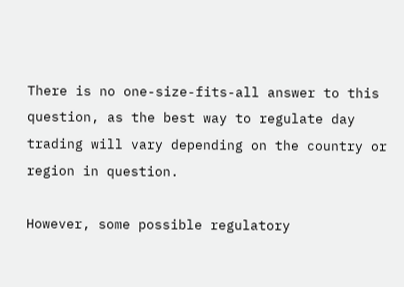There is no one-size-fits-all answer to this question, as the best way to regulate day trading will vary depending on the country or region in question.

However, some possible regulatory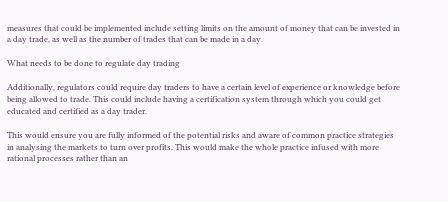measures that could be implemented include setting limits on the amount of money that can be invested in a day trade, as well as the number of trades that can be made in a day.

What needs to be done to regulate day trading

Additionally, regulators could require day traders to have a certain level of experience or knowledge before being allowed to trade. This could include having a certification system through which you could get educated and certified as a day trader.

This would ensure you are fully informed of the potential risks and aware of common practice strategies in analysing the markets to turn over profits. This would make the whole practice infused with more rational processes rather than an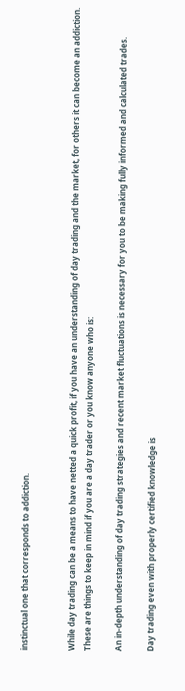instinctual one that corresponds to addiction.


While day trading can be a means to have netted a quick profit, if you have an understanding of day trading and the market, for others it can become an addiction. These are things to keep in mind if you are a day trader or you know anyone who is:

An in-depth understanding of day trading strategies and recent market fluctuations is necessary for you to be making fully informed and calculated trades.

Day trading even with properly certified knowledge is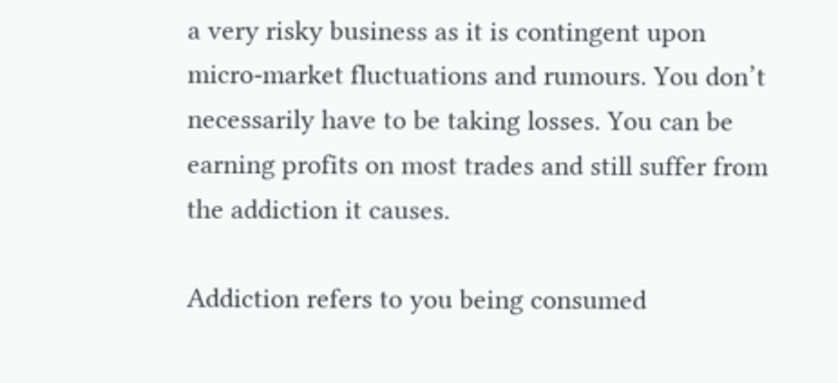a very risky business as it is contingent upon micro-market fluctuations and rumours. You don’t necessarily have to be taking losses. You can be earning profits on most trades and still suffer from the addiction it causes.

Addiction refers to you being consumed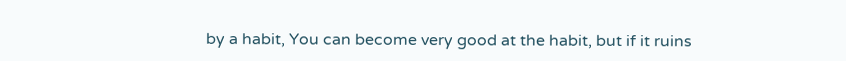by a habit, You can become very good at the habit, but if it ruins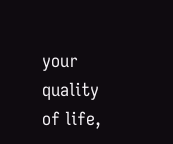your quality of life,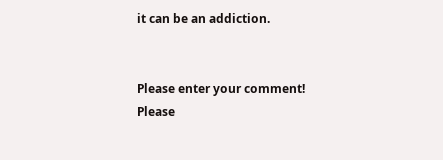it can be an addiction.


Please enter your comment!
Please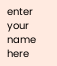enter your name here